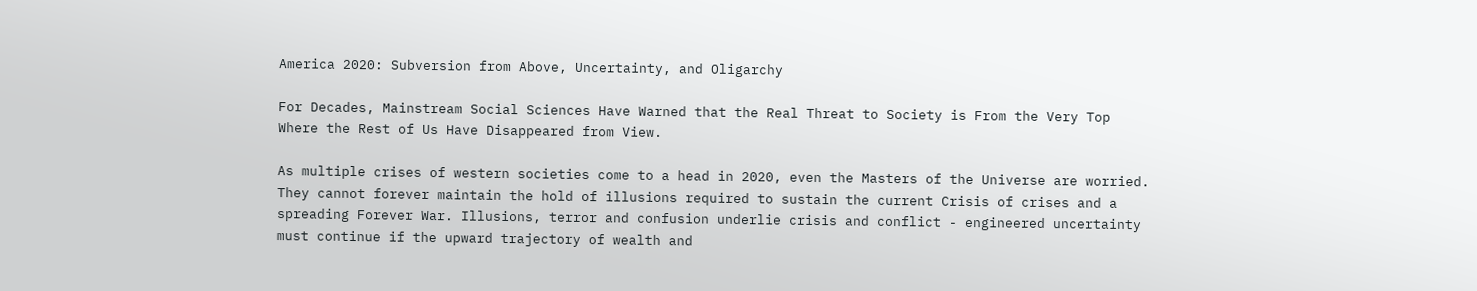America 2020: Subversion from Above, Uncertainty, and Oligarchy

For Decades, Mainstream Social Sciences Have Warned that the Real Threat to Society is From the Very Top Where the Rest of Us Have Disappeared from View.

As multiple crises of western societies come to a head in 2020, even the Masters of the Universe are worried. They cannot forever maintain the hold of illusions required to sustain the current Crisis of crises and a spreading Forever War. Illusions, terror and confusion underlie crisis and conflict - engineered uncertainty must continue if the upward trajectory of wealth and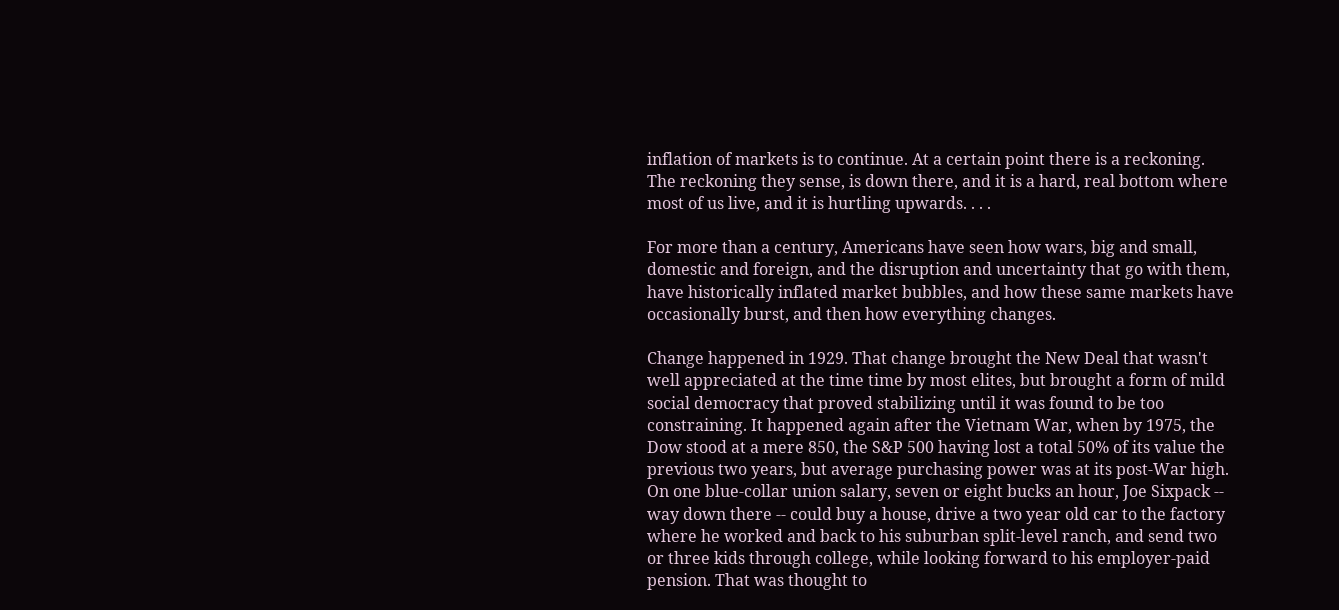inflation of markets is to continue. At a certain point there is a reckoning. The reckoning they sense, is down there, and it is a hard, real bottom where most of us live, and it is hurtling upwards. . . .

For more than a century, Americans have seen how wars, big and small, domestic and foreign, and the disruption and uncertainty that go with them, have historically inflated market bubbles, and how these same markets have occasionally burst, and then how everything changes.

Change happened in 1929. That change brought the New Deal that wasn't well appreciated at the time time by most elites, but brought a form of mild social democracy that proved stabilizing until it was found to be too constraining. It happened again after the Vietnam War, when by 1975, the Dow stood at a mere 850, the S&P 500 having lost a total 50% of its value the previous two years, but average purchasing power was at its post-War high. On one blue-collar union salary, seven or eight bucks an hour, Joe Sixpack -- way down there -- could buy a house, drive a two year old car to the factory where he worked and back to his suburban split-level ranch, and send two or three kids through college, while looking forward to his employer-paid pension. That was thought to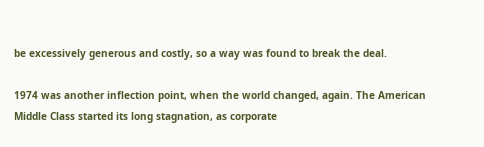be excessively generous and costly, so a way was found to break the deal.

1974 was another inflection point, when the world changed, again. The American Middle Class started its long stagnation, as corporate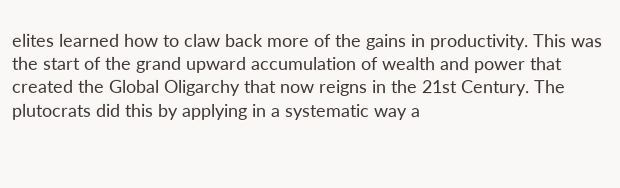elites learned how to claw back more of the gains in productivity. This was the start of the grand upward accumulation of wealth and power that created the Global Oligarchy that now reigns in the 21st Century. The plutocrats did this by applying in a systematic way a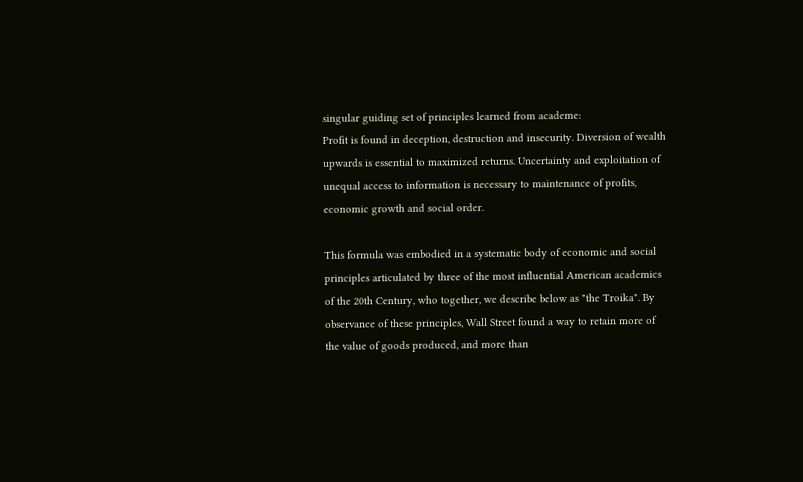singular guiding set of principles learned from academe:
Profit is found in deception, destruction and insecurity. Diversion of wealth upwards is essential to maximized returns. Uncertainty and exploitation of unequal access to information is necessary to maintenance of profits, economic growth and social order.

This formula was embodied in a systematic body of economic and social principles articulated by three of the most influential American academics of the 20th Century, who together, we describe below as "the Troika". By observance of these principles, Wall Street found a way to retain more of the value of goods produced, and more than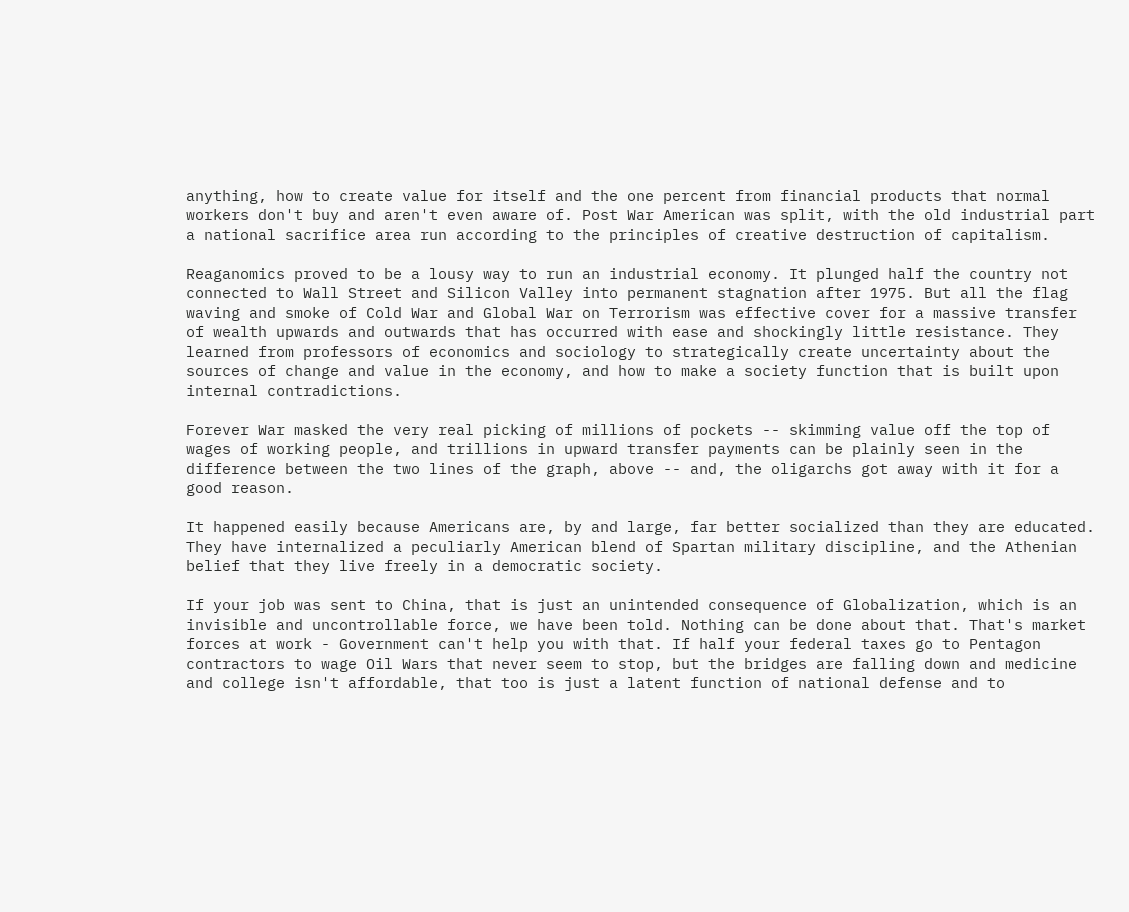anything, how to create value for itself and the one percent from financial products that normal workers don't buy and aren't even aware of. Post War American was split, with the old industrial part a national sacrifice area run according to the principles of creative destruction of capitalism.

Reaganomics proved to be a lousy way to run an industrial economy. It plunged half the country not connected to Wall Street and Silicon Valley into permanent stagnation after 1975. But all the flag waving and smoke of Cold War and Global War on Terrorism was effective cover for a massive transfer of wealth upwards and outwards that has occurred with ease and shockingly little resistance. They learned from professors of economics and sociology to strategically create uncertainty about the sources of change and value in the economy, and how to make a society function that is built upon internal contradictions.

Forever War masked the very real picking of millions of pockets -- skimming value off the top of wages of working people, and trillions in upward transfer payments can be plainly seen in the difference between the two lines of the graph, above -- and, the oligarchs got away with it for a good reason.

It happened easily because Americans are, by and large, far better socialized than they are educated. They have internalized a peculiarly American blend of Spartan military discipline, and the Athenian belief that they live freely in a democratic society.

If your job was sent to China, that is just an unintended consequence of Globalization, which is an invisible and uncontrollable force, we have been told. Nothing can be done about that. That's market forces at work - Government can't help you with that. If half your federal taxes go to Pentagon contractors to wage Oil Wars that never seem to stop, but the bridges are falling down and medicine and college isn't affordable, that too is just a latent function of national defense and to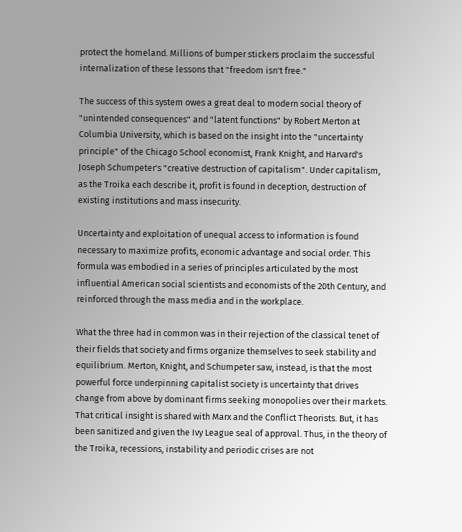protect the homeland. Millions of bumper stickers proclaim the successful internalization of these lessons that "freedom isn't free."

The success of this system owes a great deal to modern social theory of "unintended consequences" and "latent functions" by Robert Merton at Columbia University, which is based on the insight into the "uncertainty principle" of the Chicago School economist, Frank Knight, and Harvard's Joseph Schumpeter's "creative destruction of capitalism". Under capitalism, as the Troika each describe it, profit is found in deception, destruction of existing institutions and mass insecurity.

Uncertainty and exploitation of unequal access to information is found necessary to maximize profits, economic advantage and social order. This formula was embodied in a series of principles articulated by the most influential American social scientists and economists of the 20th Century, and reinforced through the mass media and in the workplace.

What the three had in common was in their rejection of the classical tenet of their fields that society and firms organize themselves to seek stability and equilibrium. Merton, Knight, and Schumpeter saw, instead, is that the most powerful force underpinning capitalist society is uncertainty that drives change from above by dominant firms seeking monopolies over their markets. That critical insight is shared with Marx and the Conflict Theorists. But, it has been sanitized and given the Ivy League seal of approval. Thus, in the theory of the Troika, recessions, instability and periodic crises are not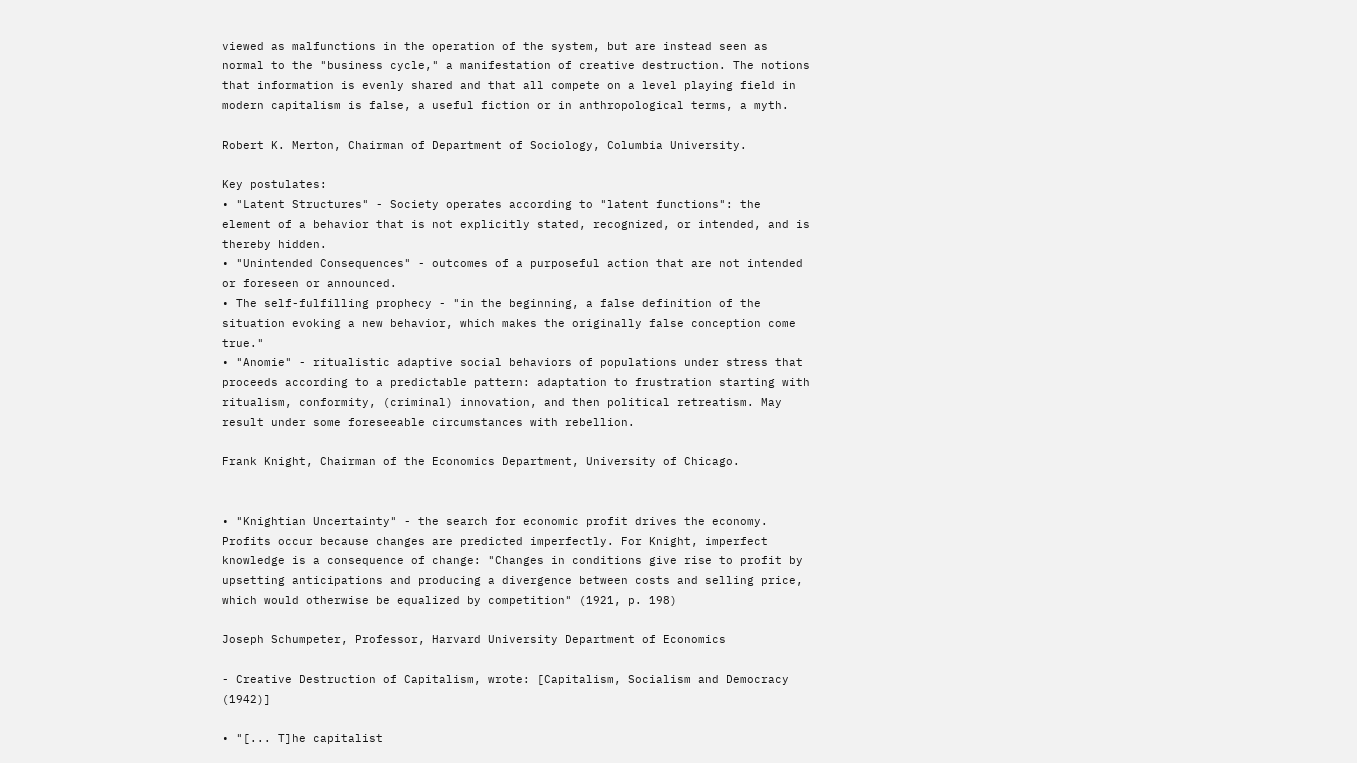viewed as malfunctions in the operation of the system, but are instead seen as normal to the "business cycle," a manifestation of creative destruction. The notions that information is evenly shared and that all compete on a level playing field in modern capitalism is false, a useful fiction or in anthropological terms, a myth.

Robert K. Merton, Chairman of Department of Sociology, Columbia University.

Key postulates:
• "Latent Structures" - Society operates according to "latent functions": the element of a behavior that is not explicitly stated, recognized, or intended, and is thereby hidden.
• "Unintended Consequences" - outcomes of a purposeful action that are not intended or foreseen or announced.
• The self-fulfilling prophecy - "in the beginning, a false definition of the situation evoking a new behavior, which makes the originally false conception come true."
• "Anomie" - ritualistic adaptive social behaviors of populations under stress that proceeds according to a predictable pattern: adaptation to frustration starting with ritualism, conformity, (criminal) innovation, and then political retreatism. May result under some foreseeable circumstances with rebellion.

Frank Knight, Chairman of the Economics Department, University of Chicago.


• "Knightian Uncertainty" - the search for economic profit drives the economy. Profits occur because changes are predicted imperfectly. For Knight, imperfect knowledge is a consequence of change: "Changes in conditions give rise to profit by upsetting anticipations and producing a divergence between costs and selling price, which would otherwise be equalized by competition" (1921, p. 198)

Joseph Schumpeter, Professor, Harvard University Department of Economics

- Creative Destruction of Capitalism, wrote: [Capitalism, Socialism and Democracy (1942)]

• "[... T]he capitalist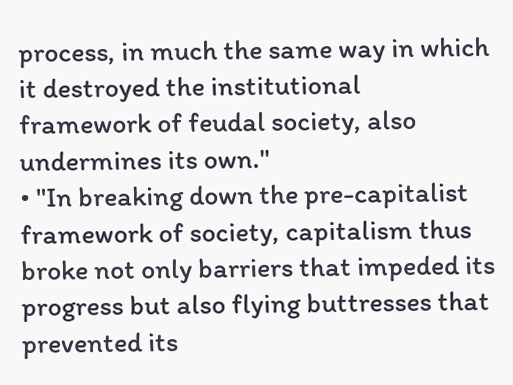process, in much the same way in which it destroyed the institutional framework of feudal society, also undermines its own."
• "In breaking down the pre-capitalist framework of society, capitalism thus broke not only barriers that impeded its progress but also flying buttresses that prevented its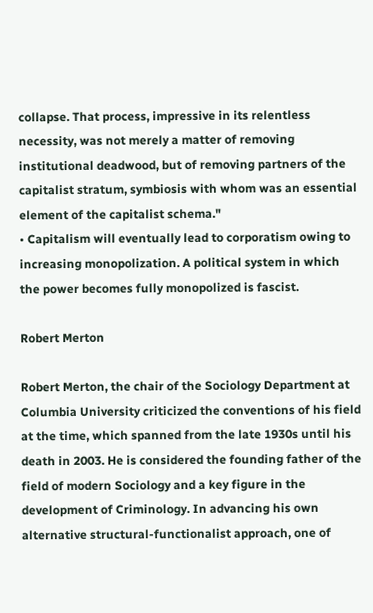collapse. That process, impressive in its relentless necessity, was not merely a matter of removing institutional deadwood, but of removing partners of the capitalist stratum, symbiosis with whom was an essential element of the capitalist schema."
• Capitalism will eventually lead to corporatism owing to increasing monopolization. A political system in which the power becomes fully monopolized is fascist.

Robert Merton

Robert Merton, the chair of the Sociology Department at Columbia University criticized the conventions of his field at the time, which spanned from the late 1930s until his death in 2003. He is considered the founding father of the field of modern Sociology and a key figure in the development of Criminology. In advancing his own alternative structural-functionalist approach, one of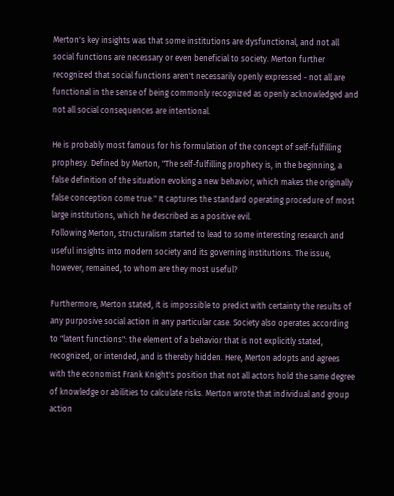Merton's key insights was that some institutions are dysfunctional, and not all social functions are necessary or even beneficial to society. Merton further recognized that social functions aren't necessarily openly expressed - not all are functional in the sense of being commonly recognized as openly acknowledged and not all social consequences are intentional.

He is probably most famous for his formulation of the concept of self-fulfilling prophesy. Defined by Merton, "The self-fulfilling prophecy is, in the beginning, a false definition of the situation evoking a new behavior, which makes the originally false conception come true." It captures the standard operating procedure of most large institutions, which he described as a positive evil.
Following Merton, structuralism started to lead to some interesting research and useful insights into modern society and its governing institutions. The issue, however, remained, to whom are they most useful?

Furthermore, Merton stated, it is impossible to predict with certainty the results of any purposive social action in any particular case. Society also operates according to "latent functions": the element of a behavior that is not explicitly stated, recognized, or intended, and is thereby hidden. Here, Merton adopts and agrees with the economist Frank Knight's position that not all actors hold the same degree of knowledge or abilities to calculate risks. Merton wrote that individual and group action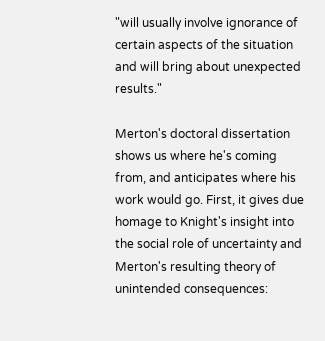"will usually involve ignorance of certain aspects of the situation and will bring about unexpected results."

Merton's doctoral dissertation shows us where he's coming from, and anticipates where his work would go. First, it gives due homage to Knight's insight into the social role of uncertainty and Merton's resulting theory of unintended consequences: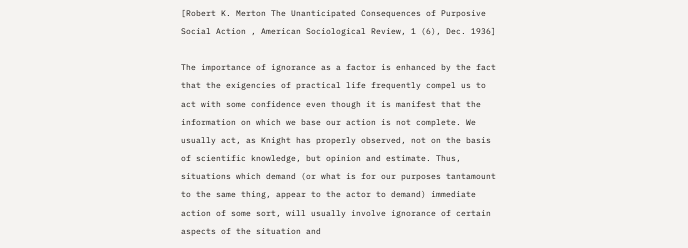[Robert K. Merton The Unanticipated Consequences of Purposive Social Action , American Sociological Review, 1 (6), Dec. 1936]

The importance of ignorance as a factor is enhanced by the fact that the exigencies of practical life frequently compel us to act with some confidence even though it is manifest that the information on which we base our action is not complete. We usually act, as Knight has properly observed, not on the basis of scientific knowledge, but opinion and estimate. Thus, situations which demand (or what is for our purposes tantamount to the same thing, appear to the actor to demand) immediate action of some sort, will usually involve ignorance of certain aspects of the situation and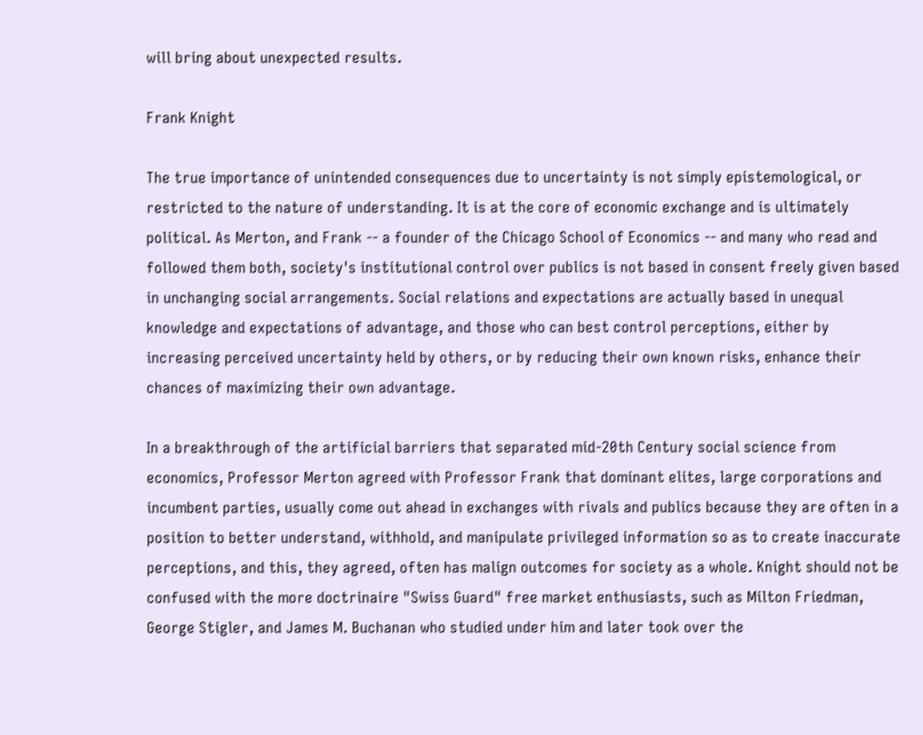will bring about unexpected results.

Frank Knight

The true importance of unintended consequences due to uncertainty is not simply epistemological, or restricted to the nature of understanding. It is at the core of economic exchange and is ultimately political. As Merton, and Frank -- a founder of the Chicago School of Economics -- and many who read and followed them both, society's institutional control over publics is not based in consent freely given based in unchanging social arrangements. Social relations and expectations are actually based in unequal knowledge and expectations of advantage, and those who can best control perceptions, either by increasing perceived uncertainty held by others, or by reducing their own known risks, enhance their chances of maximizing their own advantage.

In a breakthrough of the artificial barriers that separated mid-20th Century social science from economics, Professor Merton agreed with Professor Frank that dominant elites, large corporations and incumbent parties, usually come out ahead in exchanges with rivals and publics because they are often in a position to better understand, withhold, and manipulate privileged information so as to create inaccurate perceptions, and this, they agreed, often has malign outcomes for society as a whole. Knight should not be confused with the more doctrinaire "Swiss Guard" free market enthusiasts, such as Milton Friedman, George Stigler, and James M. Buchanan who studied under him and later took over the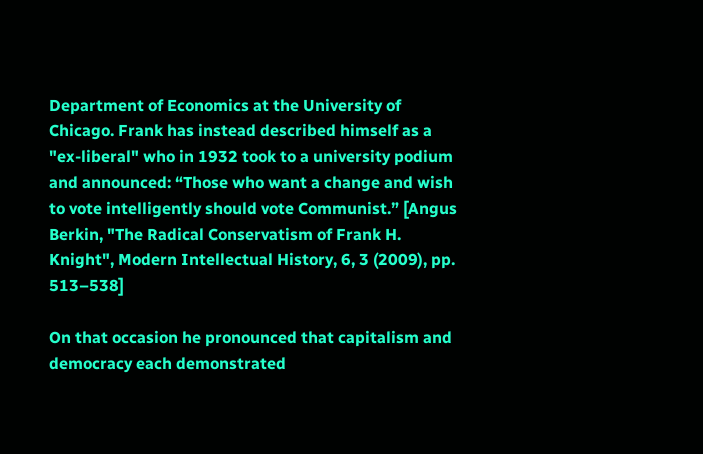Department of Economics at the University of Chicago. Frank has instead described himself as a "ex-liberal" who in 1932 took to a university podium and announced: “Those who want a change and wish to vote intelligently should vote Communist.” [Angus Berkin, "The Radical Conservatism of Frank H. Knight", Modern Intellectual History, 6, 3 (2009), pp. 513–538]

On that occasion he pronounced that capitalism and democracy each demonstrated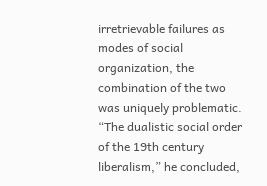irretrievable failures as modes of social organization, the combination of the two was uniquely problematic. “The dualistic social order of the 19th century liberalism,” he concluded,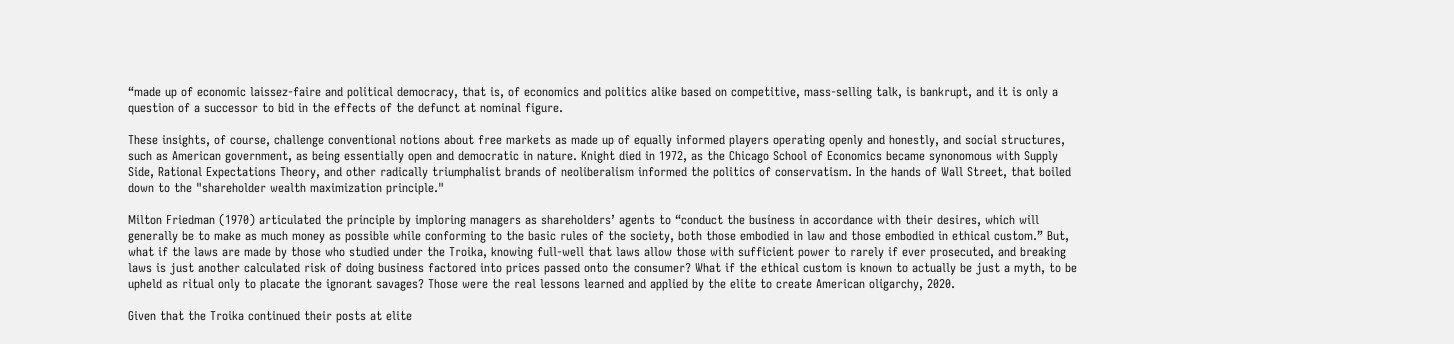“made up of economic laissez-faire and political democracy, that is, of economics and politics alike based on competitive, mass-selling talk, is bankrupt, and it is only a question of a successor to bid in the effects of the defunct at nominal figure.

These insights, of course, challenge conventional notions about free markets as made up of equally informed players operating openly and honestly, and social structures, such as American government, as being essentially open and democratic in nature. Knight died in 1972, as the Chicago School of Economics became synonomous with Supply Side, Rational Expectations Theory, and other radically triumphalist brands of neoliberalism informed the politics of conservatism. In the hands of Wall Street, that boiled down to the "shareholder wealth maximization principle."

Milton Friedman (1970) articulated the principle by imploring managers as shareholders’ agents to “conduct the business in accordance with their desires, which will generally be to make as much money as possible while conforming to the basic rules of the society, both those embodied in law and those embodied in ethical custom.” But, what if the laws are made by those who studied under the Troika, knowing full-well that laws allow those with sufficient power to rarely if ever prosecuted, and breaking laws is just another calculated risk of doing business factored into prices passed onto the consumer? What if the ethical custom is known to actually be just a myth, to be upheld as ritual only to placate the ignorant savages? Those were the real lessons learned and applied by the elite to create American oligarchy, 2020.

Given that the Troika continued their posts at elite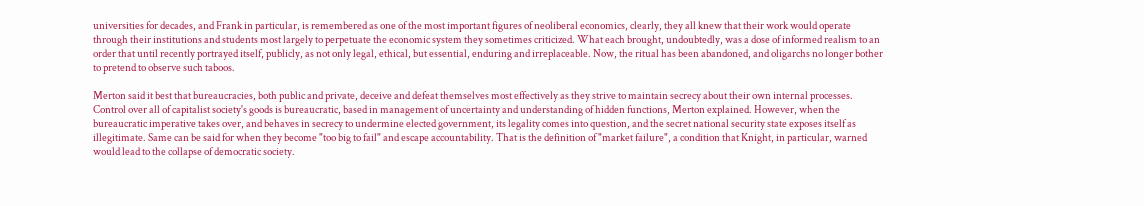universities for decades, and Frank in particular, is remembered as one of the most important figures of neoliberal economics, clearly, they all knew that their work would operate through their institutions and students most largely to perpetuate the economic system they sometimes criticized. What each brought, undoubtedly, was a dose of informed realism to an order that until recently portrayed itself, publicly, as not only legal, ethical, but essential, enduring and irreplaceable. Now, the ritual has been abandoned, and oligarchs no longer bother to pretend to observe such taboos.

Merton said it best that bureaucracies, both public and private, deceive and defeat themselves most effectively as they strive to maintain secrecy about their own internal processes. Control over all of capitalist society's goods is bureaucratic, based in management of uncertainty and understanding of hidden functions, Merton explained. However, when the bureaucratic imperative takes over, and behaves in secrecy to undermine elected government, its legality comes into question, and the secret national security state exposes itself as illegitimate. Same can be said for when they become "too big to fail" and escape accountability. That is the definition of "market failure", a condition that Knight, in particular, warned would lead to the collapse of democratic society.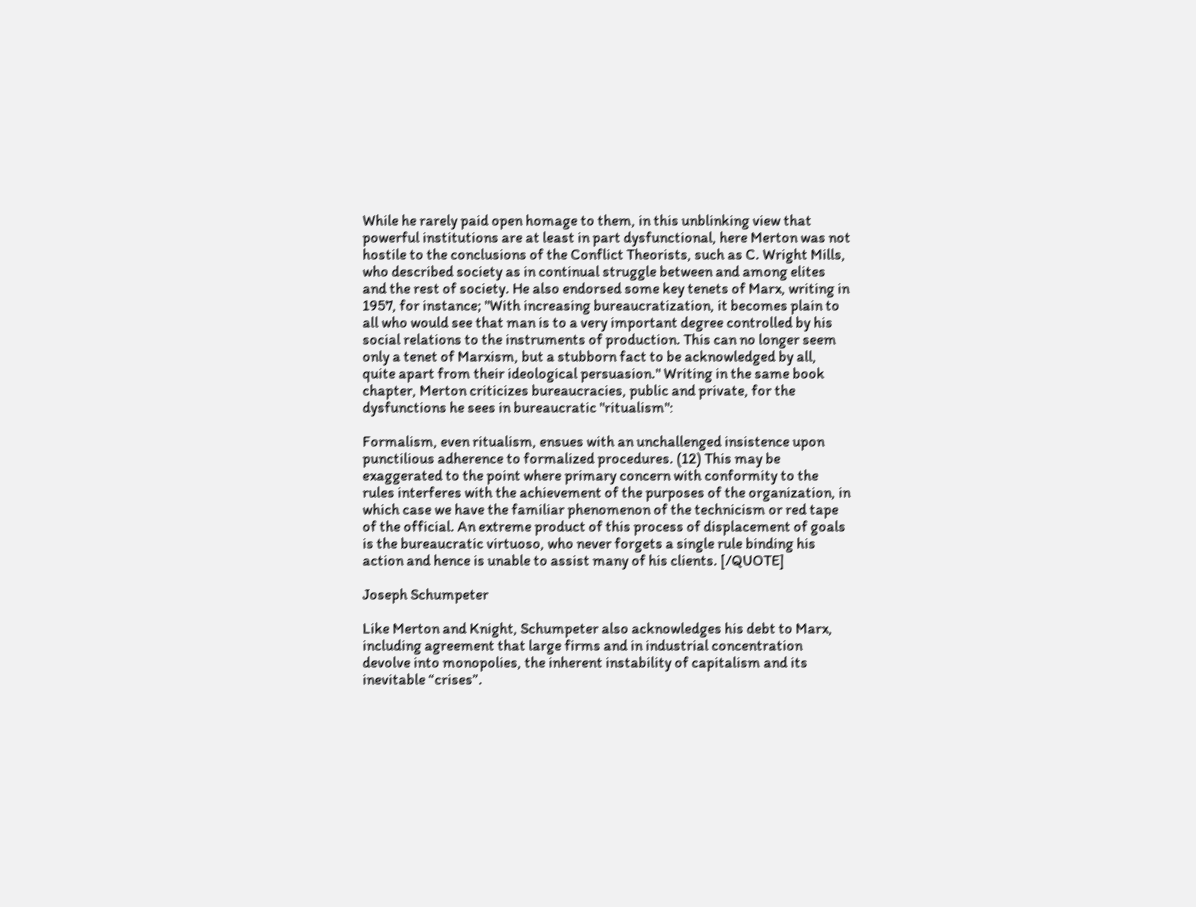While he rarely paid open homage to them, in this unblinking view that powerful institutions are at least in part dysfunctional, here Merton was not hostile to the conclusions of the Conflict Theorists, such as C. Wright Mills, who described society as in continual struggle between and among elites and the rest of society. He also endorsed some key tenets of Marx, writing in 1957, for instance; "With increasing bureaucratization, it becomes plain to all who would see that man is to a very important degree controlled by his social relations to the instruments of production. This can no longer seem only a tenet of Marxism, but a stubborn fact to be acknowledged by all, quite apart from their ideological persuasion." Writing in the same book chapter, Merton criticizes bureaucracies, public and private, for the dysfunctions he sees in bureaucratic "ritualism":

Formalism, even ritualism, ensues with an unchallenged insistence upon punctilious adherence to formalized procedures. (12) This may be exaggerated to the point where primary concern with conformity to the rules interferes with the achievement of the purposes of the organization, in which case we have the familiar phenomenon of the technicism or red tape of the official. An extreme product of this process of displacement of goals is the bureaucratic virtuoso, who never forgets a single rule binding his action and hence is unable to assist many of his clients. [/QUOTE]

Joseph Schumpeter

Like Merton and Knight, Schumpeter also acknowledges his debt to Marx, including agreement that large firms and in industrial concentration devolve into monopolies, the inherent instability of capitalism and its inevitable “crises”.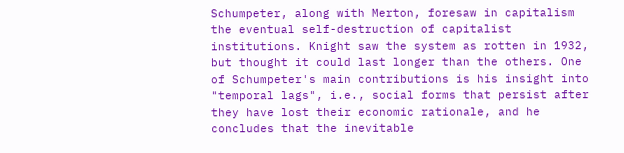Schumpeter, along with Merton, foresaw in capitalism the eventual self-destruction of capitalist institutions. Knight saw the system as rotten in 1932, but thought it could last longer than the others. One of Schumpeter's main contributions is his insight into "temporal lags", i.e., social forms that persist after they have lost their economic rationale, and he concludes that the inevitable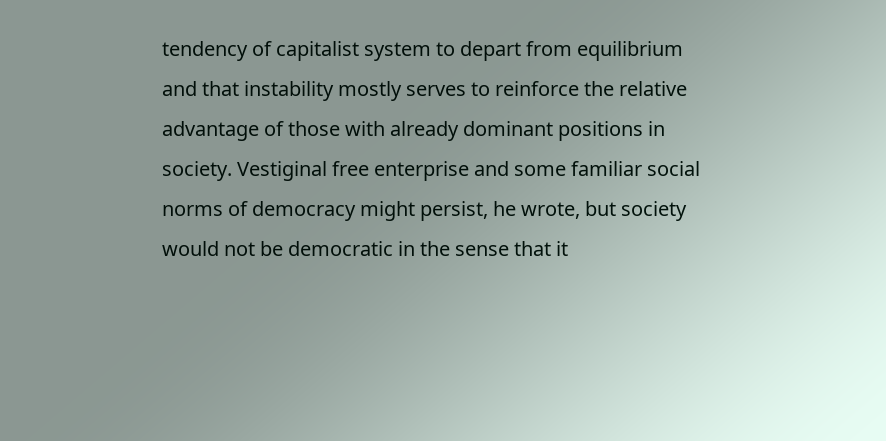tendency of capitalist system to depart from equilibrium and that instability mostly serves to reinforce the relative advantage of those with already dominant positions in society. Vestiginal free enterprise and some familiar social norms of democracy might persist, he wrote, but society would not be democratic in the sense that it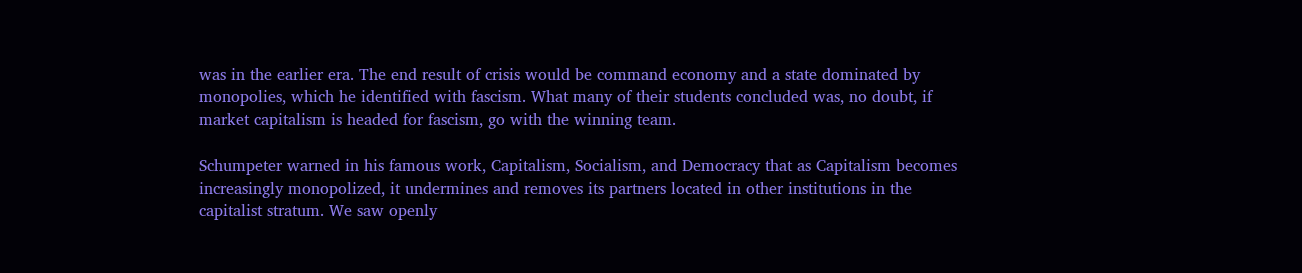was in the earlier era. The end result of crisis would be command economy and a state dominated by monopolies, which he identified with fascism. What many of their students concluded was, no doubt, if market capitalism is headed for fascism, go with the winning team.

Schumpeter warned in his famous work, Capitalism, Socialism, and Democracy that as Capitalism becomes increasingly monopolized, it undermines and removes its partners located in other institutions in the capitalist stratum. We saw openly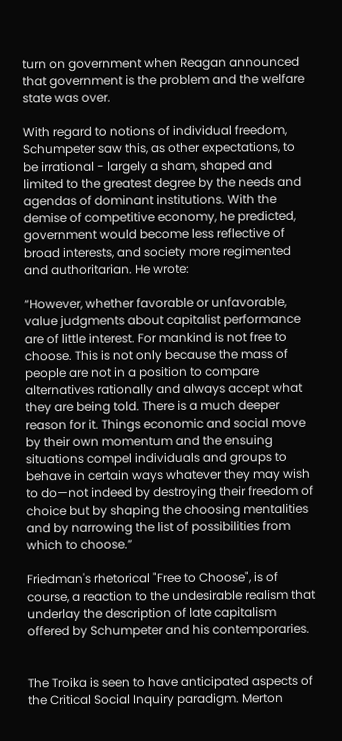turn on government when Reagan announced that government is the problem and the welfare state was over.

With regard to notions of individual freedom, Schumpeter saw this, as other expectations, to be irrational - largely a sham, shaped and limited to the greatest degree by the needs and agendas of dominant institutions. With the demise of competitive economy, he predicted, government would become less reflective of broad interests, and society more regimented and authoritarian. He wrote:

“However, whether favorable or unfavorable, value judgments about capitalist performance are of little interest. For mankind is not free to choose. This is not only because the mass of people are not in a position to compare alternatives rationally and always accept what they are being told. There is a much deeper reason for it. Things economic and social move by their own momentum and the ensuing situations compel individuals and groups to behave in certain ways whatever they may wish to do—not indeed by destroying their freedom of choice but by shaping the choosing mentalities and by narrowing the list of possibilities from which to choose.”

Friedman's rhetorical "Free to Choose", is of course, a reaction to the undesirable realism that underlay the description of late capitalism offered by Schumpeter and his contemporaries.


The Troika is seen to have anticipated aspects of the Critical Social Inquiry paradigm. Merton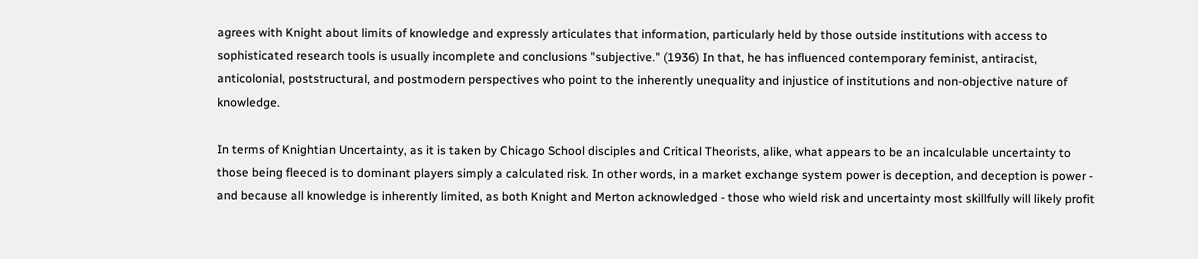agrees with Knight about limits of knowledge and expressly articulates that information, particularly held by those outside institutions with access to sophisticated research tools is usually incomplete and conclusions "subjective." (1936) In that, he has influenced contemporary feminist, antiracist, anticolonial, poststructural, and postmodern perspectives who point to the inherently unequality and injustice of institutions and non-objective nature of knowledge.

In terms of Knightian Uncertainty, as it is taken by Chicago School disciples and Critical Theorists, alike, what appears to be an incalculable uncertainty to those being fleeced is to dominant players simply a calculated risk. In other words, in a market exchange system power is deception, and deception is power - and because all knowledge is inherently limited, as both Knight and Merton acknowledged - those who wield risk and uncertainty most skillfully will likely profit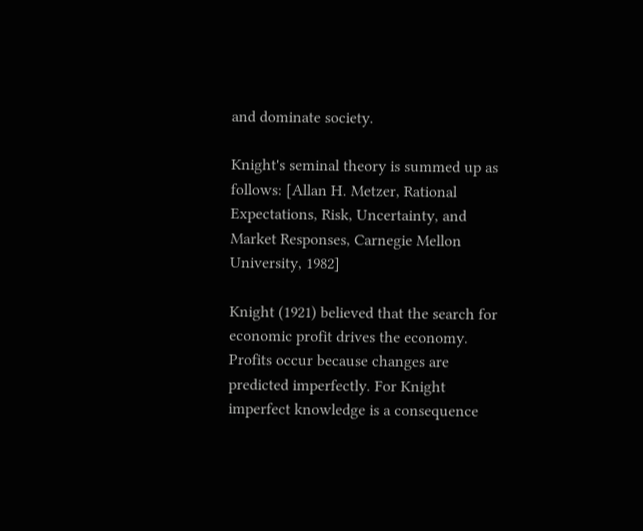and dominate society.

Knight's seminal theory is summed up as follows: [Allan H. Metzer, Rational Expectations, Risk, Uncertainty, and Market Responses, Carnegie Mellon University, 1982]

Knight (1921) believed that the search for economic profit drives the economy. Profits occur because changes are predicted imperfectly. For Knight imperfect knowledge is a consequence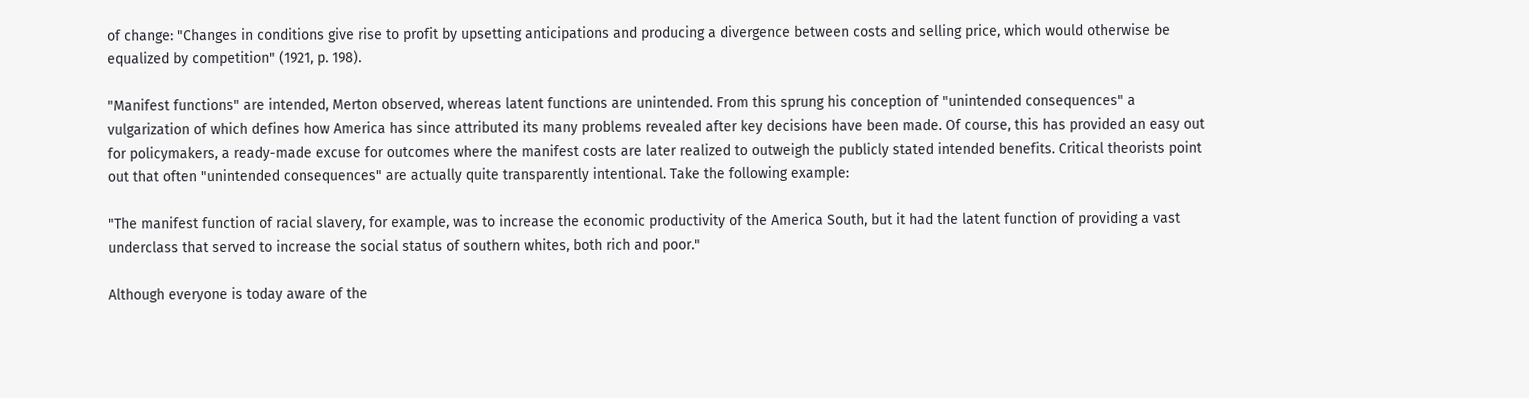of change: "Changes in conditions give rise to profit by upsetting anticipations and producing a divergence between costs and selling price, which would otherwise be equalized by competition" (1921, p. 198).

"Manifest functions" are intended, Merton observed, whereas latent functions are unintended. From this sprung his conception of "unintended consequences" a vulgarization of which defines how America has since attributed its many problems revealed after key decisions have been made. Of course, this has provided an easy out for policymakers, a ready-made excuse for outcomes where the manifest costs are later realized to outweigh the publicly stated intended benefits. Critical theorists point out that often "unintended consequences" are actually quite transparently intentional. Take the following example:

"The manifest function of racial slavery, for example, was to increase the economic productivity of the America South, but it had the latent function of providing a vast underclass that served to increase the social status of southern whites, both rich and poor."

Although everyone is today aware of the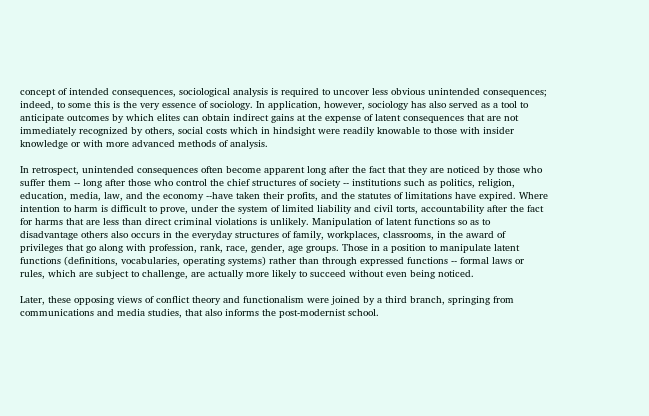concept of intended consequences, sociological analysis is required to uncover less obvious unintended consequences; indeed, to some this is the very essence of sociology. In application, however, sociology has also served as a tool to anticipate outcomes by which elites can obtain indirect gains at the expense of latent consequences that are not immediately recognized by others, social costs which in hindsight were readily knowable to those with insider knowledge or with more advanced methods of analysis.

In retrospect, unintended consequences often become apparent long after the fact that they are noticed by those who suffer them -- long after those who control the chief structures of society -- institutions such as politics, religion, education, media, law, and the economy --have taken their profits, and the statutes of limitations have expired. Where intention to harm is difficult to prove, under the system of limited liability and civil torts, accountability after the fact for harms that are less than direct criminal violations is unlikely. Manipulation of latent functions so as to disadvantage others also occurs in the everyday structures of family, workplaces, classrooms, in the award of privileges that go along with profession, rank, race, gender, age groups. Those in a position to manipulate latent functions (definitions, vocabularies, operating systems) rather than through expressed functions -- formal laws or rules, which are subject to challenge, are actually more likely to succeed without even being noticed.

Later, these opposing views of conflict theory and functionalism were joined by a third branch, springing from communications and media studies, that also informs the post-modernist school.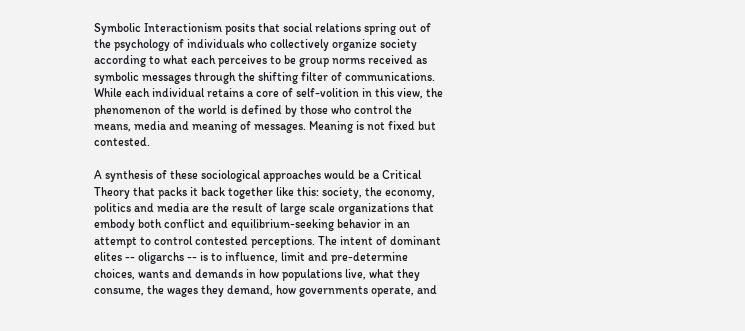Symbolic Interactionism posits that social relations spring out of the psychology of individuals who collectively organize society according to what each perceives to be group norms received as symbolic messages through the shifting filter of communications. While each individual retains a core of self-volition in this view, the phenomenon of the world is defined by those who control the means, media and meaning of messages. Meaning is not fixed but contested.

A synthesis of these sociological approaches would be a Critical Theory that packs it back together like this: society, the economy, politics and media are the result of large scale organizations that embody both conflict and equilibrium-seeking behavior in an attempt to control contested perceptions. The intent of dominant elites -- oligarchs -- is to influence, limit and pre-determine choices, wants and demands in how populations live, what they consume, the wages they demand, how governments operate, and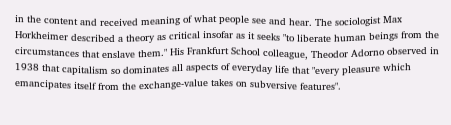in the content and received meaning of what people see and hear. The sociologist Max Horkheimer described a theory as critical insofar as it seeks "to liberate human beings from the circumstances that enslave them." His Frankfurt School colleague, Theodor Adorno observed in 1938 that capitalism so dominates all aspects of everyday life that "every pleasure which emancipates itself from the exchange-value takes on subversive features".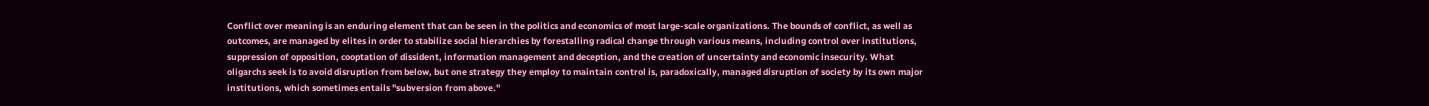Conflict over meaning is an enduring element that can be seen in the politics and economics of most large-scale organizations. The bounds of conflict, as well as outcomes, are managed by elites in order to stabilize social hierarchies by forestalling radical change through various means, including control over institutions, suppression of opposition, cooptation of dissident, information management and deception, and the creation of uncertainty and economic insecurity. What oligarchs seek is to avoid disruption from below, but one strategy they employ to maintain control is, paradoxically, managed disruption of society by its own major institutions, which sometimes entails "subversion from above."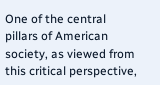One of the central pillars of American society, as viewed from this critical perspective,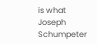is what Joseph Schumpeter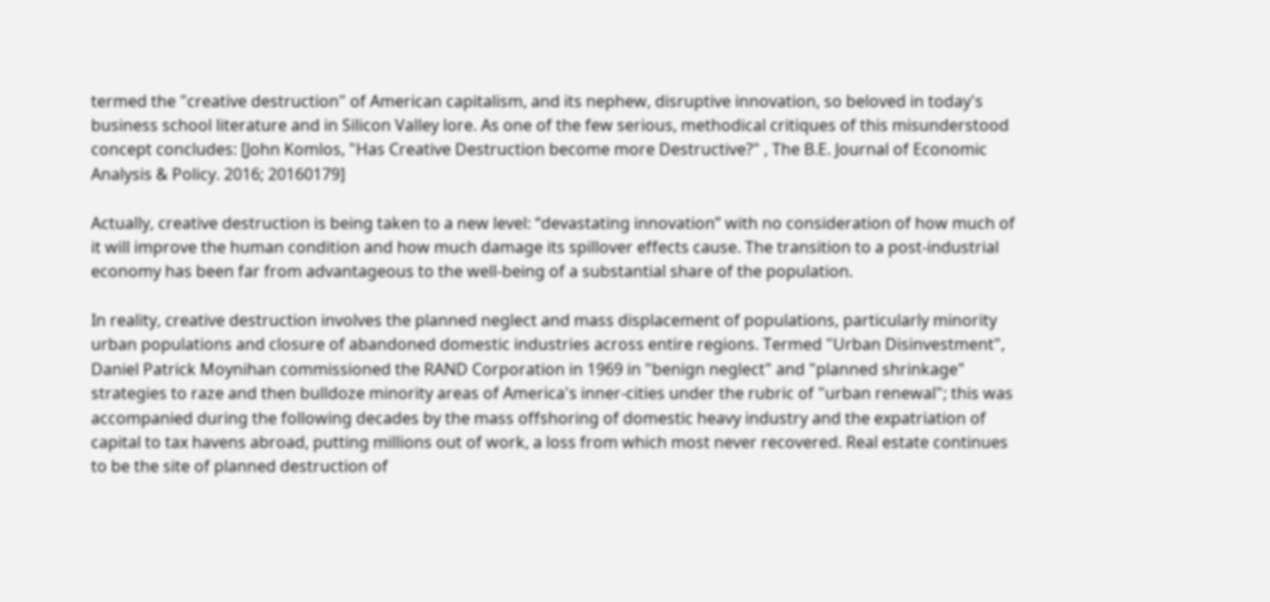termed the "creative destruction" of American capitalism, and its nephew, disruptive innovation, so beloved in today's business school literature and in Silicon Valley lore. As one of the few serious, methodical critiques of this misunderstood concept concludes: [John Komlos, "Has Creative Destruction become more Destructive?" , The B.E. Journal of Economic Analysis & Policy. 2016; 20160179]

Actually, creative destruction is being taken to a new level: “devastating innovation” with no consideration of how much of it will improve the human condition and how much damage its spillover effects cause. The transition to a post-industrial economy has been far from advantageous to the well-being of a substantial share of the population.

In reality, creative destruction involves the planned neglect and mass displacement of populations, particularly minority urban populations and closure of abandoned domestic industries across entire regions. Termed "Urban Disinvestment", Daniel Patrick Moynihan commissioned the RAND Corporation in 1969 in "benign neglect" and "planned shrinkage" strategies to raze and then bulldoze minority areas of America's inner-cities under the rubric of "urban renewal"; this was accompanied during the following decades by the mass offshoring of domestic heavy industry and the expatriation of capital to tax havens abroad, putting millions out of work, a loss from which most never recovered. Real estate continues to be the site of planned destruction of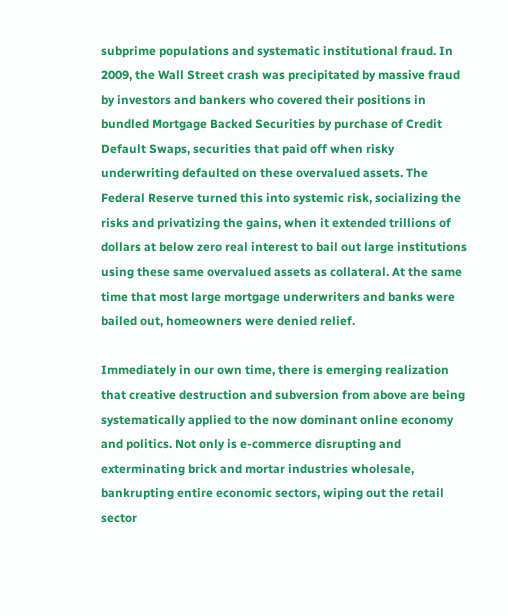subprime populations and systematic institutional fraud. In 2009, the Wall Street crash was precipitated by massive fraud by investors and bankers who covered their positions in bundled Mortgage Backed Securities by purchase of Credit Default Swaps, securities that paid off when risky underwriting defaulted on these overvalued assets. The Federal Reserve turned this into systemic risk, socializing the risks and privatizing the gains, when it extended trillions of dollars at below zero real interest to bail out large institutions using these same overvalued assets as collateral. At the same time that most large mortgage underwriters and banks were bailed out, homeowners were denied relief.

Immediately in our own time, there is emerging realization that creative destruction and subversion from above are being systematically applied to the now dominant online economy and politics. Not only is e-commerce disrupting and exterminating brick and mortar industries wholesale, bankrupting entire economic sectors, wiping out the retail sector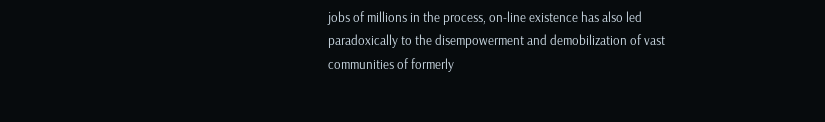jobs of millions in the process, on-line existence has also led paradoxically to the disempowerment and demobilization of vast communities of formerly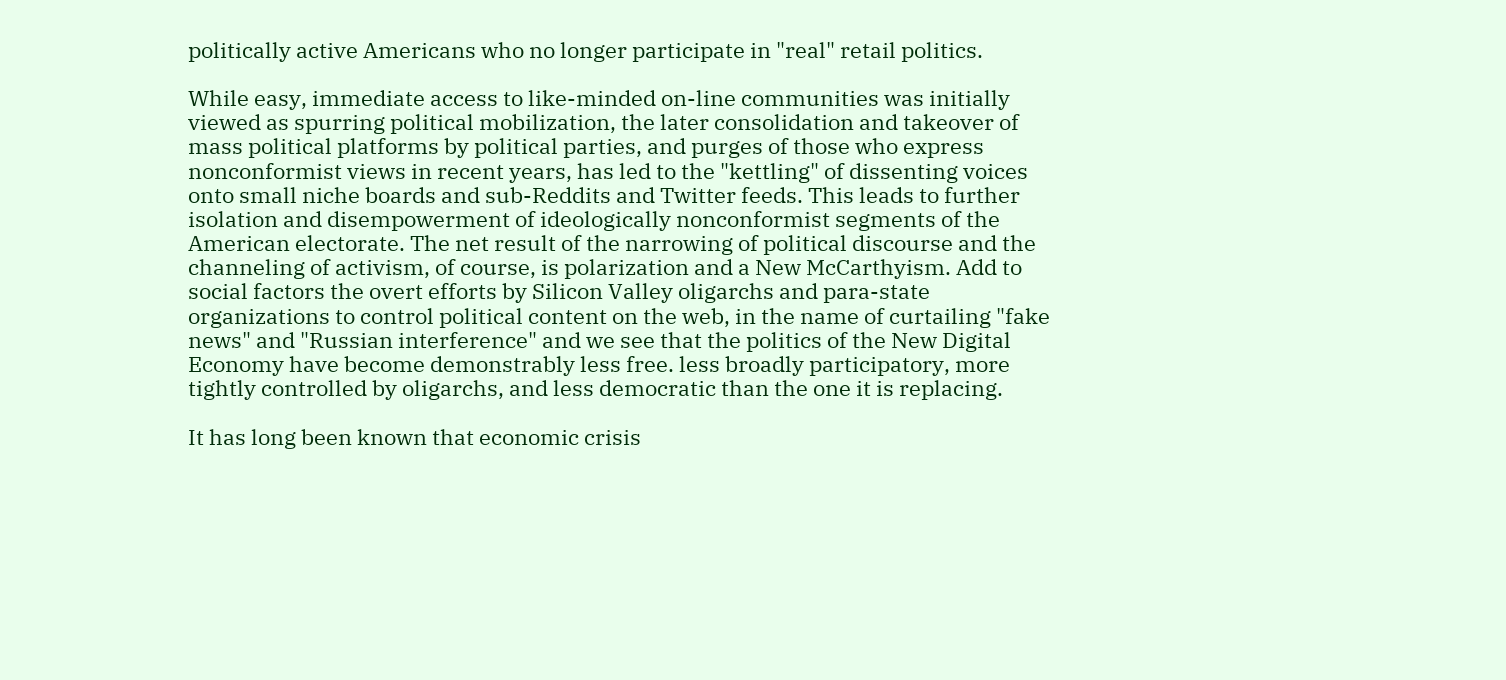politically active Americans who no longer participate in "real" retail politics.

While easy, immediate access to like-minded on-line communities was initially viewed as spurring political mobilization, the later consolidation and takeover of mass political platforms by political parties, and purges of those who express nonconformist views in recent years, has led to the "kettling" of dissenting voices onto small niche boards and sub-Reddits and Twitter feeds. This leads to further isolation and disempowerment of ideologically nonconformist segments of the American electorate. The net result of the narrowing of political discourse and the channeling of activism, of course, is polarization and a New McCarthyism. Add to social factors the overt efforts by Silicon Valley oligarchs and para-state organizations to control political content on the web, in the name of curtailing "fake news" and "Russian interference" and we see that the politics of the New Digital Economy have become demonstrably less free. less broadly participatory, more tightly controlled by oligarchs, and less democratic than the one it is replacing.

It has long been known that economic crisis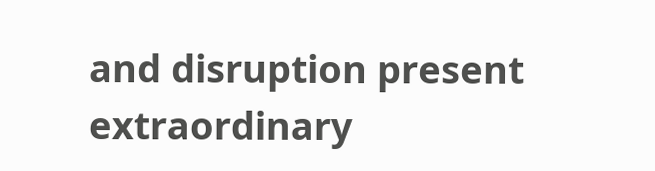and disruption present extraordinary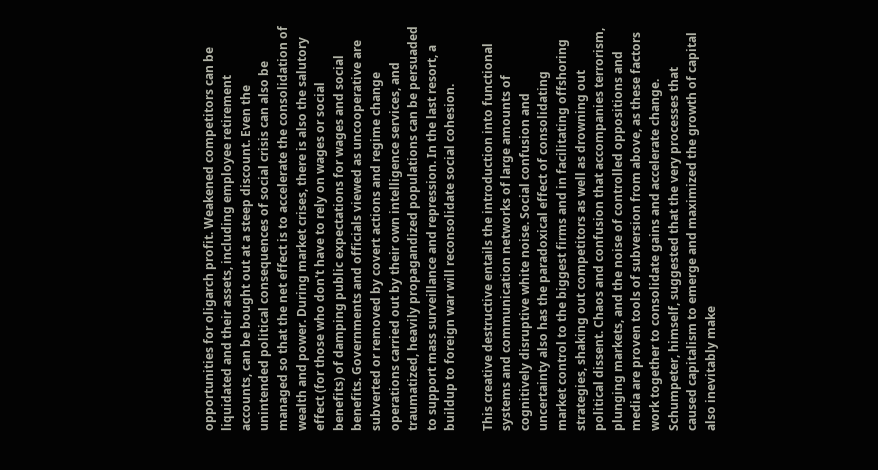opportunities for oligarch profit. Weakened competitors can be liquidated and their assets, including employee retirement accounts, can be bought out at a steep discount. Even the unintended political consequences of social crisis can also be managed so that the net effect is to accelerate the consolidation of wealth and power. During market crises, there is also the salutory effect (for those who don't have to rely on wages or social benefits) of damping public expectations for wages and social benefits. Governments and officials viewed as uncooperative are subverted or removed by covert actions and regime change operations carried out by their own intelligence services, and traumatized, heavily propagandized populations can be persuaded to support mass surveillance and repression. In the last resort, a buildup to foreign war will reconsolidate social cohesion.

This creative destructive entails the introduction into functional systems and communication networks of large amounts of cognitively disruptive white noise. Social confusion and uncertainty also has the paradoxical effect of consolidating market control to the biggest firms and in facilitating offshoring strategies, shaking out competitors as well as drowning out political dissent. Chaos and confusion that accompanies terrorism, plunging markets, and the noise of controlled oppositions and media are proven tools of subversion from above, as these factors work together to consolidate gains and accelerate change. Schumpeter, himself, suggested that the very processes that caused capitalism to emerge and maximized the growth of capital also inevitably make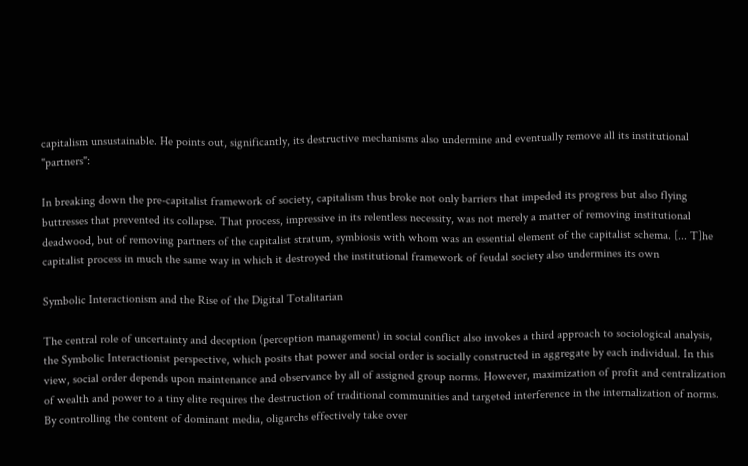capitalism unsustainable. He points out, significantly, its destructive mechanisms also undermine and eventually remove all its institutional "partners":

In breaking down the pre-capitalist framework of society, capitalism thus broke not only barriers that impeded its progress but also flying buttresses that prevented its collapse. That process, impressive in its relentless necessity, was not merely a matter of removing institutional deadwood, but of removing partners of the capitalist stratum, symbiosis with whom was an essential element of the capitalist schema. [... T]he capitalist process in much the same way in which it destroyed the institutional framework of feudal society also undermines its own

Symbolic Interactionism and the Rise of the Digital Totalitarian

The central role of uncertainty and deception (perception management) in social conflict also invokes a third approach to sociological analysis, the Symbolic Interactionist perspective, which posits that power and social order is socially constructed in aggregate by each individual. In this view, social order depends upon maintenance and observance by all of assigned group norms. However, maximization of profit and centralization of wealth and power to a tiny elite requires the destruction of traditional communities and targeted interference in the internalization of norms. By controlling the content of dominant media, oligarchs effectively take over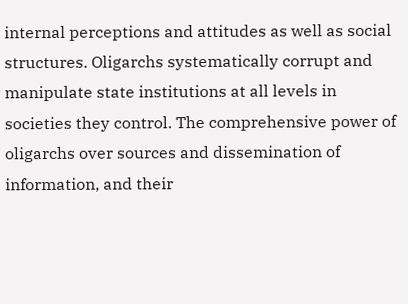internal perceptions and attitudes as well as social structures. Oligarchs systematically corrupt and manipulate state institutions at all levels in societies they control. The comprehensive power of oligarchs over sources and dissemination of information, and their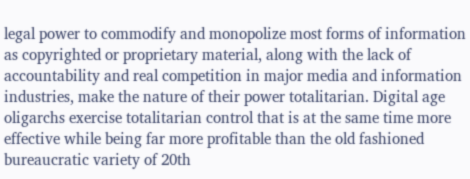legal power to commodify and monopolize most forms of information as copyrighted or proprietary material, along with the lack of accountability and real competition in major media and information industries, make the nature of their power totalitarian. Digital age oligarchs exercise totalitarian control that is at the same time more effective while being far more profitable than the old fashioned bureaucratic variety of 20th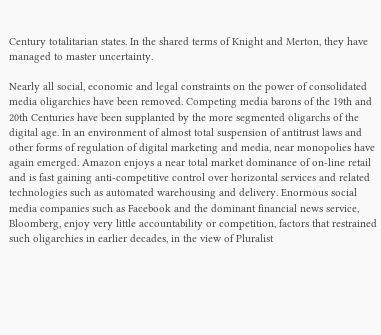Century totalitarian states. In the shared terms of Knight and Merton, they have managed to master uncertainty.

Nearly all social, economic and legal constraints on the power of consolidated media oligarchies have been removed. Competing media barons of the 19th and 20th Centuries have been supplanted by the more segmented oligarchs of the digital age. In an environment of almost total suspension of antitrust laws and other forms of regulation of digital marketing and media, near monopolies have again emerged. Amazon enjoys a near total market dominance of on-line retail and is fast gaining anti-competitive control over horizontal services and related technologies such as automated warehousing and delivery. Enormous social media companies such as Facebook and the dominant financial news service, Bloomberg, enjoy very little accountability or competition, factors that restrained such oligarchies in earlier decades, in the view of Pluralist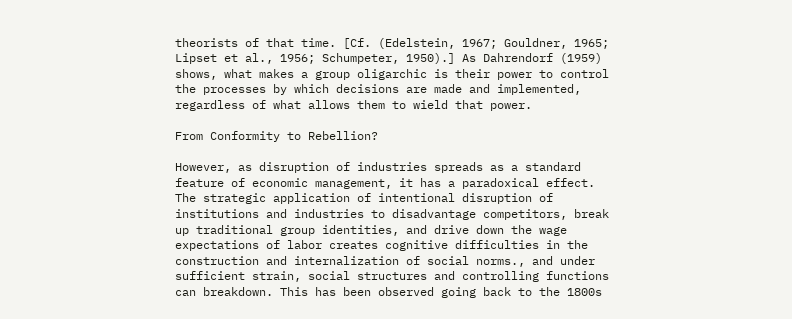theorists of that time. [Cf. (Edelstein, 1967; Gouldner, 1965; Lipset et al., 1956; Schumpeter, 1950).] As Dahrendorf (1959) shows, what makes a group oligarchic is their power to control the processes by which decisions are made and implemented, regardless of what allows them to wield that power.

From Conformity to Rebellion?

However, as disruption of industries spreads as a standard feature of economic management, it has a paradoxical effect. The strategic application of intentional disruption of institutions and industries to disadvantage competitors, break up traditional group identities, and drive down the wage expectations of labor creates cognitive difficulties in the construction and internalization of social norms., and under sufficient strain, social structures and controlling functions can breakdown. This has been observed going back to the 1800s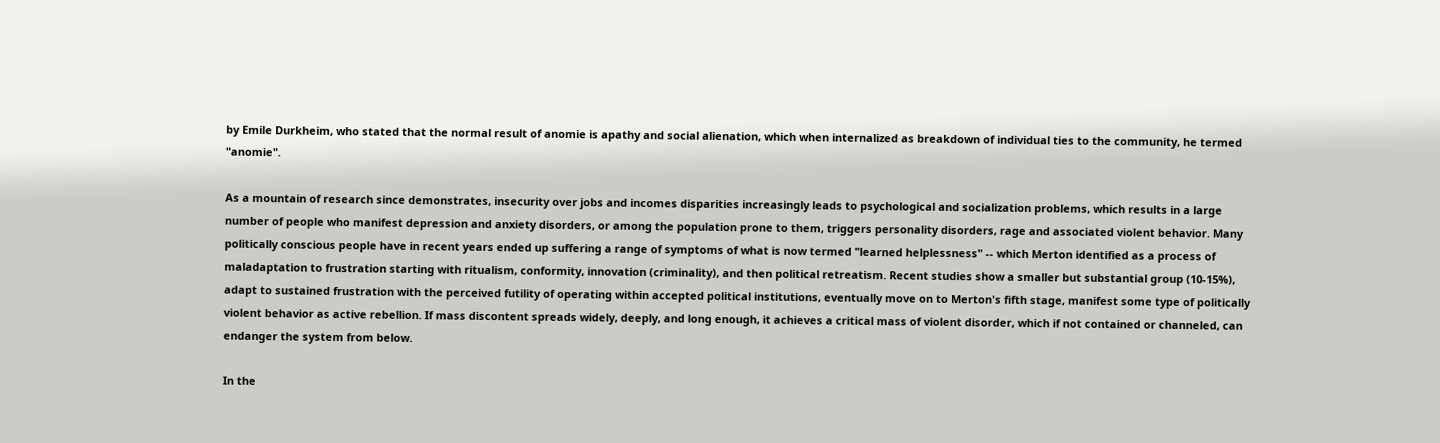by Emile Durkheim, who stated that the normal result of anomie is apathy and social alienation, which when internalized as breakdown of individual ties to the community, he termed "anomie".

As a mountain of research since demonstrates, insecurity over jobs and incomes disparities increasingly leads to psychological and socialization problems, which results in a large number of people who manifest depression and anxiety disorders, or among the population prone to them, triggers personality disorders, rage and associated violent behavior. Many politically conscious people have in recent years ended up suffering a range of symptoms of what is now termed "learned helplessness" -- which Merton identified as a process of maladaptation to frustration starting with ritualism, conformity, innovation (criminality), and then political retreatism. Recent studies show a smaller but substantial group (10-15%), adapt to sustained frustration with the perceived futility of operating within accepted political institutions, eventually move on to Merton's fifth stage, manifest some type of politically violent behavior as active rebellion. If mass discontent spreads widely, deeply, and long enough, it achieves a critical mass of violent disorder, which if not contained or channeled, can endanger the system from below.

In the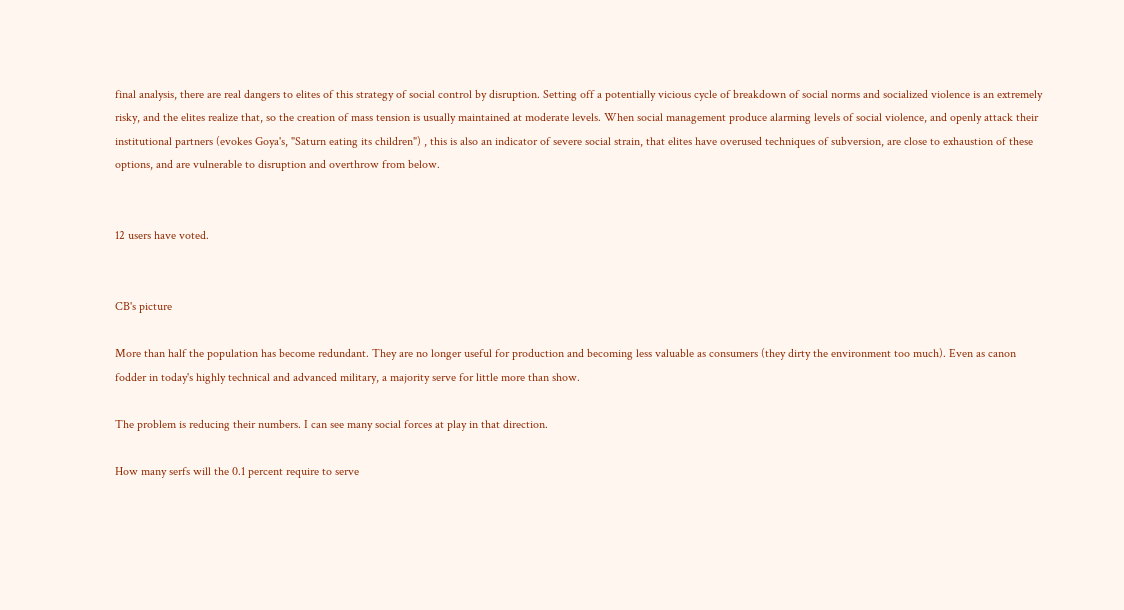final analysis, there are real dangers to elites of this strategy of social control by disruption. Setting off a potentially vicious cycle of breakdown of social norms and socialized violence is an extremely risky, and the elites realize that, so the creation of mass tension is usually maintained at moderate levels. When social management produce alarming levels of social violence, and openly attack their institutional partners (evokes Goya's, "Saturn eating its children") , this is also an indicator of severe social strain, that elites have overused techniques of subversion, are close to exhaustion of these options, and are vulnerable to disruption and overthrow from below.


12 users have voted.


CB's picture

More than half the population has become redundant. They are no longer useful for production and becoming less valuable as consumers (they dirty the environment too much). Even as canon fodder in today's highly technical and advanced military, a majority serve for little more than show.

The problem is reducing their numbers. I can see many social forces at play in that direction.

How many serfs will the 0.1 percent require to serve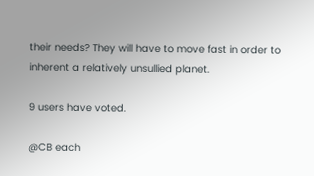their needs? They will have to move fast in order to inherent a relatively unsullied planet.

9 users have voted.

@CB each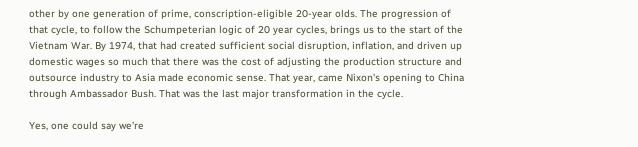other by one generation of prime, conscription-eligible 20-year olds. The progression of that cycle, to follow the Schumpeterian logic of 20 year cycles, brings us to the start of the Vietnam War. By 1974, that had created sufficient social disruption, inflation, and driven up domestic wages so much that there was the cost of adjusting the production structure and outsource industry to Asia made economic sense. That year, came Nixon's opening to China through Ambassador Bush. That was the last major transformation in the cycle.

Yes, one could say we're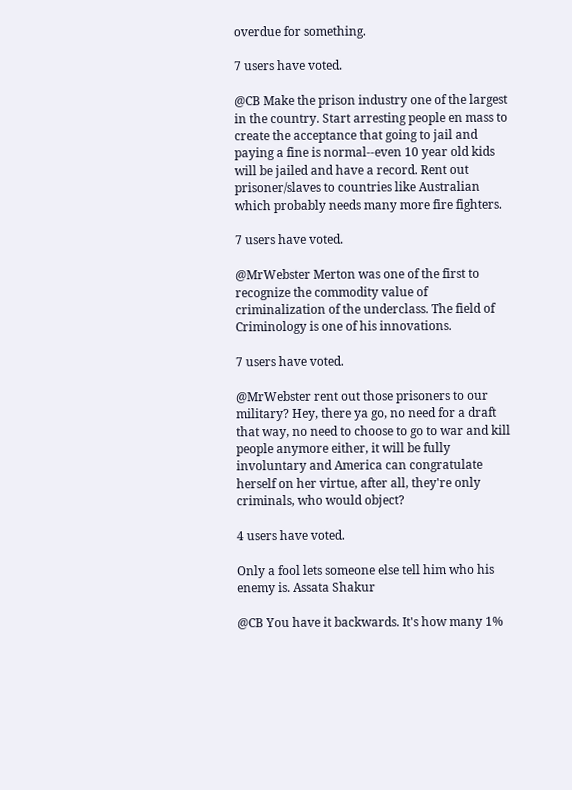overdue for something.

7 users have voted.

@CB Make the prison industry one of the largest in the country. Start arresting people en mass to create the acceptance that going to jail and paying a fine is normal--even 10 year old kids will be jailed and have a record. Rent out prisoner/slaves to countries like Australian which probably needs many more fire fighters.

7 users have voted.

@MrWebster Merton was one of the first to recognize the commodity value of criminalization of the underclass. The field of Criminology is one of his innovations.

7 users have voted.

@MrWebster rent out those prisoners to our military? Hey, there ya go, no need for a draft that way, no need to choose to go to war and kill people anymore either, it will be fully involuntary and America can congratulate herself on her virtue, after all, they're only criminals, who would object?

4 users have voted.

Only a fool lets someone else tell him who his enemy is. Assata Shakur

@CB You have it backwards. It's how many 1%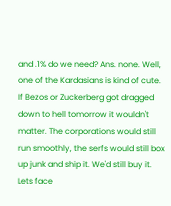and .1% do we need? Ans. none. Well, one of the Kardasians is kind of cute. If Bezos or Zuckerberg got dragged down to hell tomorrow it wouldn't matter. The corporations would still run smoothly, the serfs would still box up junk and ship it. We'd still buy it. Lets face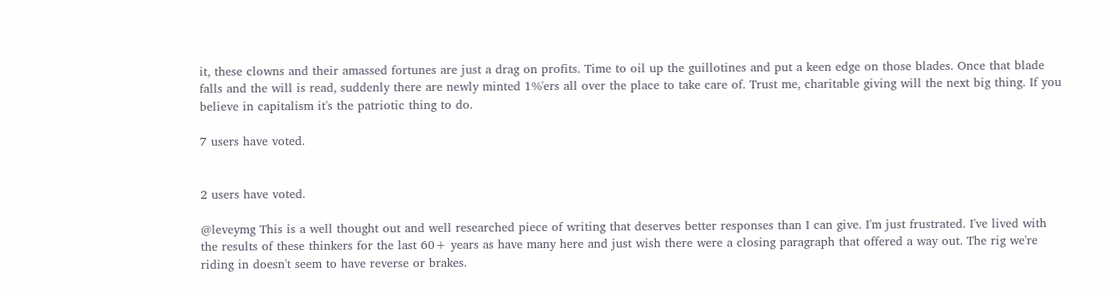it, these clowns and their amassed fortunes are just a drag on profits. Time to oil up the guillotines and put a keen edge on those blades. Once that blade falls and the will is read, suddenly there are newly minted 1%'ers all over the place to take care of. Trust me, charitable giving will the next big thing. If you believe in capitalism it's the patriotic thing to do.

7 users have voted.


2 users have voted.

@leveymg This is a well thought out and well researched piece of writing that deserves better responses than I can give. I'm just frustrated. I've lived with the results of these thinkers for the last 60+ years as have many here and just wish there were a closing paragraph that offered a way out. The rig we're riding in doesn't seem to have reverse or brakes.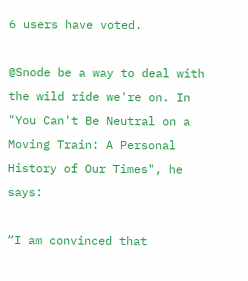6 users have voted.

@Snode be a way to deal with the wild ride we're on. In "You Can't Be Neutral on a Moving Train: A Personal History of Our Times", he says:

“I am convinced that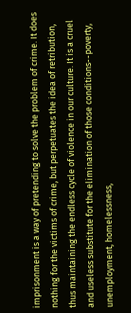imprisonment is a way of pretending to solve the problem of crime. It does nothing for the victims of crime, but perpetuates the idea of retribution, thus maintaining the endless cycle of violence in our culture. It is a cruel and useless substitute for the elimination of those conditions--poverty, unemployment, homelessness,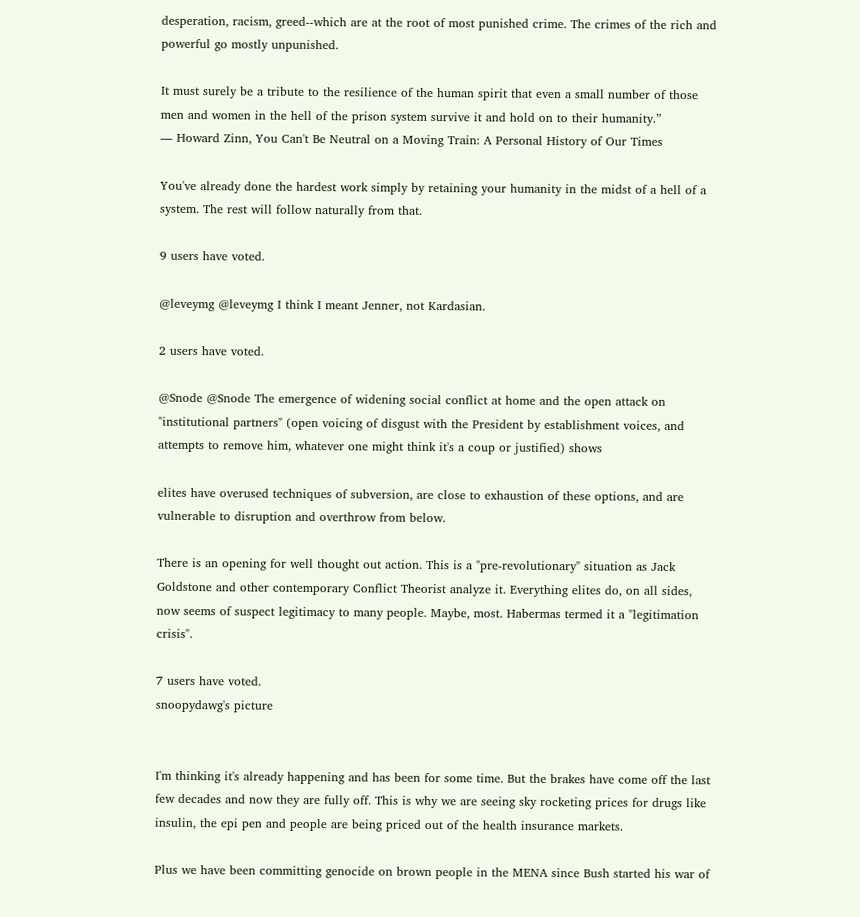desperation, racism, greed--which are at the root of most punished crime. The crimes of the rich and powerful go mostly unpunished.

It must surely be a tribute to the resilience of the human spirit that even a small number of those men and women in the hell of the prison system survive it and hold on to their humanity.”
― Howard Zinn, You Can't Be Neutral on a Moving Train: A Personal History of Our Times

You've already done the hardest work simply by retaining your humanity in the midst of a hell of a system. The rest will follow naturally from that.

9 users have voted.

@leveymg @leveymg I think I meant Jenner, not Kardasian.

2 users have voted.

@Snode @Snode The emergence of widening social conflict at home and the open attack on "institutional partners" (open voicing of disgust with the President by establishment voices, and attempts to remove him, whatever one might think it's a coup or justified) shows

elites have overused techniques of subversion, are close to exhaustion of these options, and are vulnerable to disruption and overthrow from below.

There is an opening for well thought out action. This is a "pre-revolutionary" situation as Jack Goldstone and other contemporary Conflict Theorist analyze it. Everything elites do, on all sides, now seems of suspect legitimacy to many people. Maybe, most. Habermas termed it a "legitimation crisis".

7 users have voted.
snoopydawg's picture


I'm thinking it's already happening and has been for some time. But the brakes have come off the last few decades and now they are fully off. This is why we are seeing sky rocketing prices for drugs like insulin, the epi pen and people are being priced out of the health insurance markets.

Plus we have been committing genocide on brown people in the MENA since Bush started his war of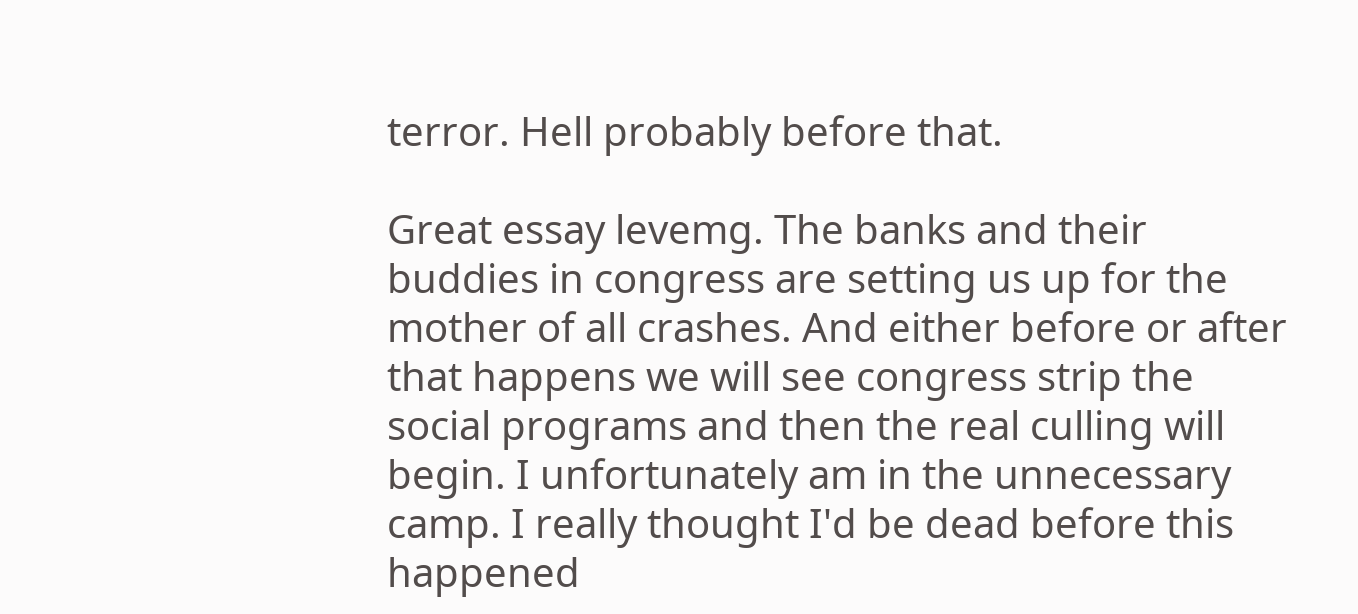terror. Hell probably before that.

Great essay levemg. The banks and their buddies in congress are setting us up for the mother of all crashes. And either before or after that happens we will see congress strip the social programs and then the real culling will begin. I unfortunately am in the unnecessary camp. I really thought I'd be dead before this happened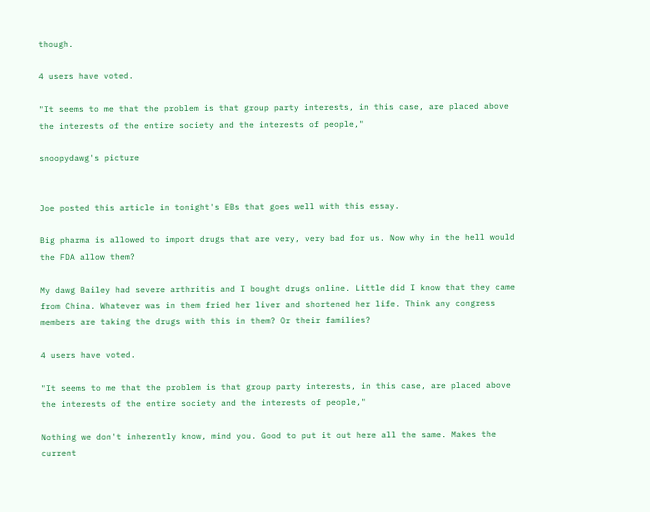though.

4 users have voted.

"It seems to me that the problem is that group party interests, in this case, are placed above the interests of the entire society and the interests of people,"

snoopydawg's picture


Joe posted this article in tonight's EBs that goes well with this essay.

Big pharma is allowed to import drugs that are very, very bad for us. Now why in the hell would the FDA allow them?

My dawg Bailey had severe arthritis and I bought drugs online. Little did I know that they came from China. Whatever was in them fried her liver and shortened her life. Think any congress members are taking the drugs with this in them? Or their families?

4 users have voted.

"It seems to me that the problem is that group party interests, in this case, are placed above the interests of the entire society and the interests of people,"

Nothing we don't inherently know, mind you. Good to put it out here all the same. Makes the current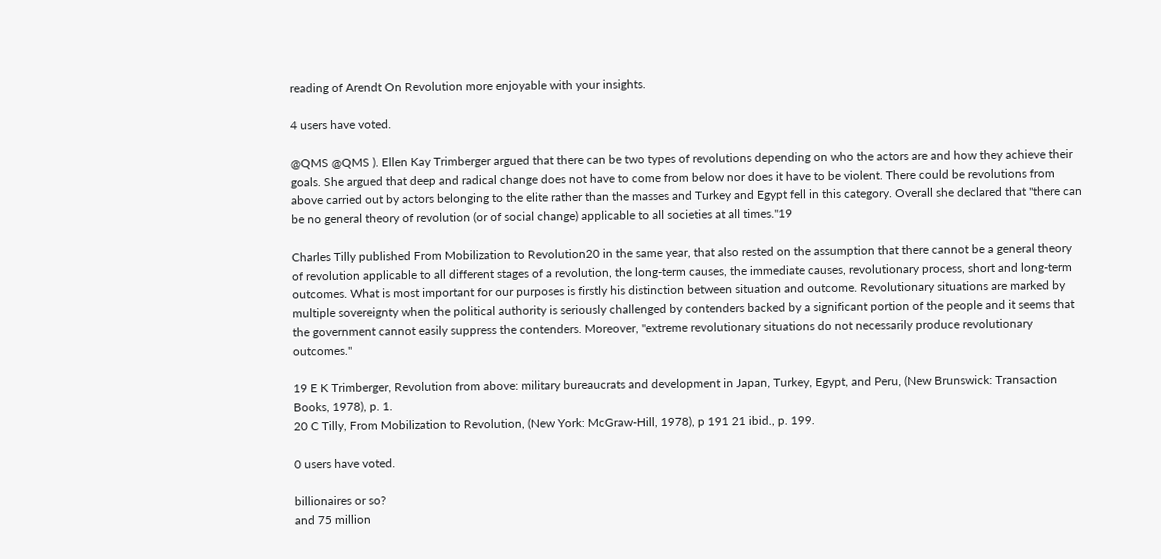reading of Arendt On Revolution more enjoyable with your insights.

4 users have voted.

@QMS @QMS ). Ellen Kay Trimberger argued that there can be two types of revolutions depending on who the actors are and how they achieve their goals. She argued that deep and radical change does not have to come from below nor does it have to be violent. There could be revolutions from above carried out by actors belonging to the elite rather than the masses and Turkey and Egypt fell in this category. Overall she declared that "there can be no general theory of revolution (or of social change) applicable to all societies at all times."19

Charles Tilly published From Mobilization to Revolution20 in the same year, that also rested on the assumption that there cannot be a general theory of revolution applicable to all different stages of a revolution, the long-term causes, the immediate causes, revolutionary process, short and long-term outcomes. What is most important for our purposes is firstly his distinction between situation and outcome. Revolutionary situations are marked by multiple sovereignty when the political authority is seriously challenged by contenders backed by a significant portion of the people and it seems that the government cannot easily suppress the contenders. Moreover, "extreme revolutionary situations do not necessarily produce revolutionary outcomes."

19 E K Trimberger, Revolution from above: military bureaucrats and development in Japan, Turkey, Egypt, and Peru, (New Brunswick: Transaction Books, 1978), p. 1.
20 C Tilly, From Mobilization to Revolution, (New York: McGraw-Hill, 1978), p 191 21 ibid., p. 199.

0 users have voted.

billionaires or so?
and 75 million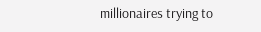millionaires trying to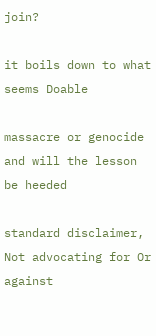join?

it boils down to what seems Doable

massacre or genocide
and will the lesson be heeded

standard disclaimer, Not advocating for Or against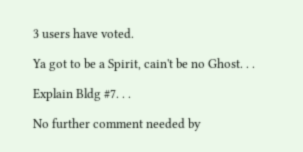3 users have voted.

Ya got to be a Spirit, cain't be no Ghost. . .

Explain Bldg #7. . .

No further comment needed by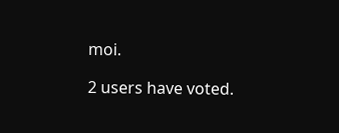moi.

2 users have voted.